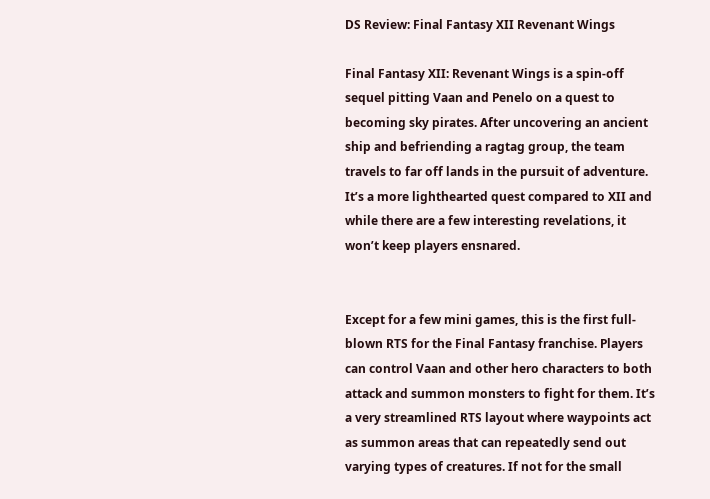DS Review: Final Fantasy XII Revenant Wings

Final Fantasy XII: Revenant Wings is a spin-off sequel pitting Vaan and Penelo on a quest to becoming sky pirates. After uncovering an ancient ship and befriending a ragtag group, the team travels to far off lands in the pursuit of adventure. It’s a more lighthearted quest compared to XII and while there are a few interesting revelations, it won’t keep players ensnared.


Except for a few mini games, this is the first full-blown RTS for the Final Fantasy franchise. Players can control Vaan and other hero characters to both attack and summon monsters to fight for them. It’s a very streamlined RTS layout where waypoints act as summon areas that can repeatedly send out varying types of creatures. If not for the small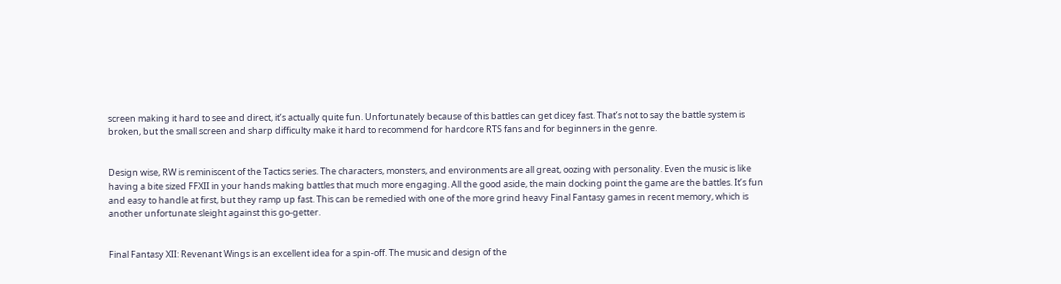screen making it hard to see and direct, it’s actually quite fun. Unfortunately because of this battles can get dicey fast. That’s not to say the battle system is broken, but the small screen and sharp difficulty make it hard to recommend for hardcore RTS fans and for beginners in the genre.


Design wise, RW is reminiscent of the Tactics series. The characters, monsters, and environments are all great, oozing with personality. Even the music is like having a bite sized FFXII in your hands making battles that much more engaging. All the good aside, the main docking point the game are the battles. It’s fun and easy to handle at first, but they ramp up fast. This can be remedied with one of the more grind heavy Final Fantasy games in recent memory, which is another unfortunate sleight against this go-getter.


Final Fantasy XII: Revenant Wings is an excellent idea for a spin-off. The music and design of the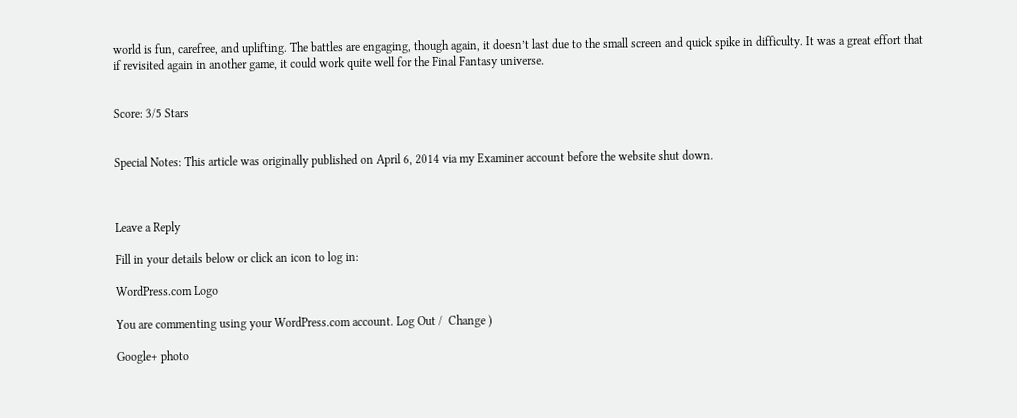world is fun, carefree, and uplifting. The battles are engaging, though again, it doesn’t last due to the small screen and quick spike in difficulty. It was a great effort that if revisited again in another game, it could work quite well for the Final Fantasy universe.


Score: 3/5 Stars


Special Notes: This article was originally published on April 6, 2014 via my Examiner account before the website shut down.



Leave a Reply

Fill in your details below or click an icon to log in:

WordPress.com Logo

You are commenting using your WordPress.com account. Log Out /  Change )

Google+ photo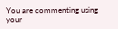You are commenting using your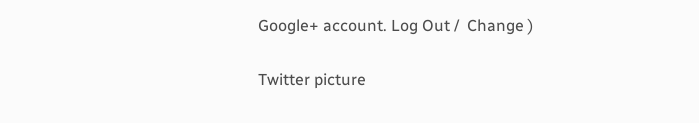Google+ account. Log Out /  Change )

Twitter picture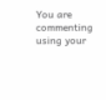You are commenting using your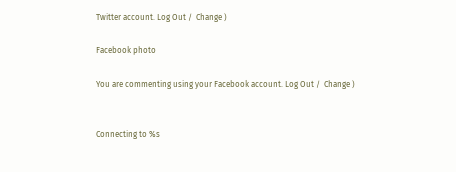Twitter account. Log Out /  Change )

Facebook photo

You are commenting using your Facebook account. Log Out /  Change )


Connecting to %s